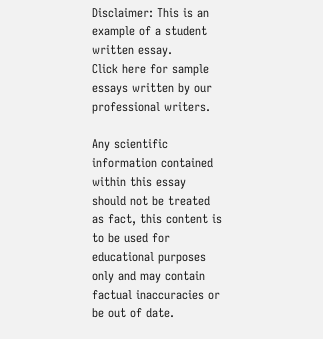Disclaimer: This is an example of a student written essay.
Click here for sample essays written by our professional writers.

Any scientific information contained within this essay should not be treated as fact, this content is to be used for educational purposes only and may contain factual inaccuracies or be out of date.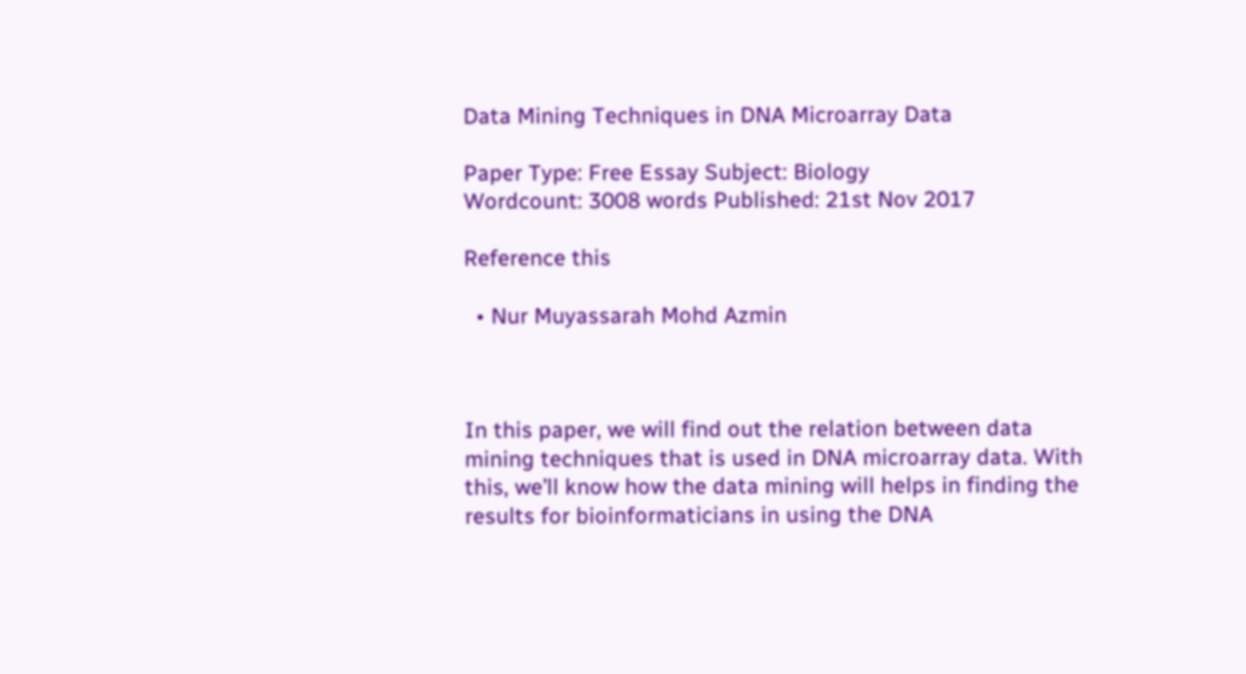Data Mining Techniques in DNA Microarray Data

Paper Type: Free Essay Subject: Biology
Wordcount: 3008 words Published: 21st Nov 2017

Reference this

  • Nur Muyassarah Mohd Azmin



In this paper, we will find out the relation between data mining techniques that is used in DNA microarray data. With this, we’ll know how the data mining will helps in finding the results for bioinformaticians in using the DNA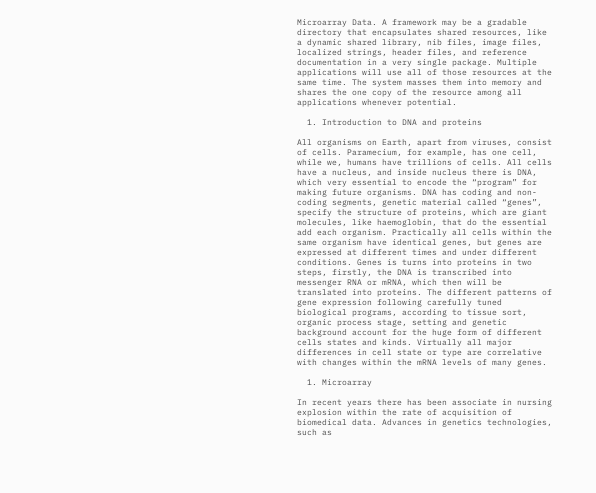Microarray Data. A framework may be a gradable directory that encapsulates shared resources, like a dynamic shared library, nib files, image files, localized strings, header files, and reference documentation in a very single package. Multiple applications will use all of those resources at the same time. The system masses them into memory and shares the one copy of the resource among all applications whenever potential.

  1. Introduction to DNA and proteins

All organisms on Earth, apart from viruses, consist of cells. Paramecium, for example, has one cell, while we, humans have trillions of cells. All cells have a nucleus, and inside nucleus there is DNA, which very essential to encode the “program” for making future organisms. DNA has coding and non-coding segments, genetic material called “genes”, specify the structure of proteins, which are giant molecules, like haemoglobin, that do the essential add each organism. Practically all cells within the same organism have identical genes, but genes are expressed at different times and under different conditions. Genes is turns into proteins in two steps, firstly, the DNA is transcribed into messenger RNA or mRNA, which then will be translated into proteins. The different patterns of gene expression following carefully tuned biological programs, according to tissue sort, organic process stage, setting and genetic background account for the huge form of different cells states and kinds. Virtually all major differences in cell state or type are correlative with changes within the mRNA levels of many genes.

  1. Microarray

In recent years there has been associate in nursing explosion within the rate of acquisition of biomedical data. Advances in genetics technologies, such as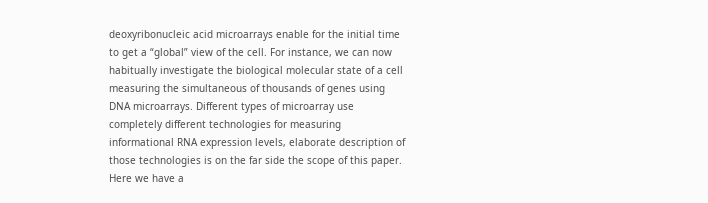deoxyribonucleic acid microarrays enable for the initial time to get a “global” view of the cell. For instance, we can now habitually investigate the biological molecular state of a cell measuring the simultaneous of thousands of genes using DNA microarrays. Different types of microarray use completely different technologies for measuring informational RNA expression levels, elaborate description of those technologies is on the far side the scope of this paper. Here we have a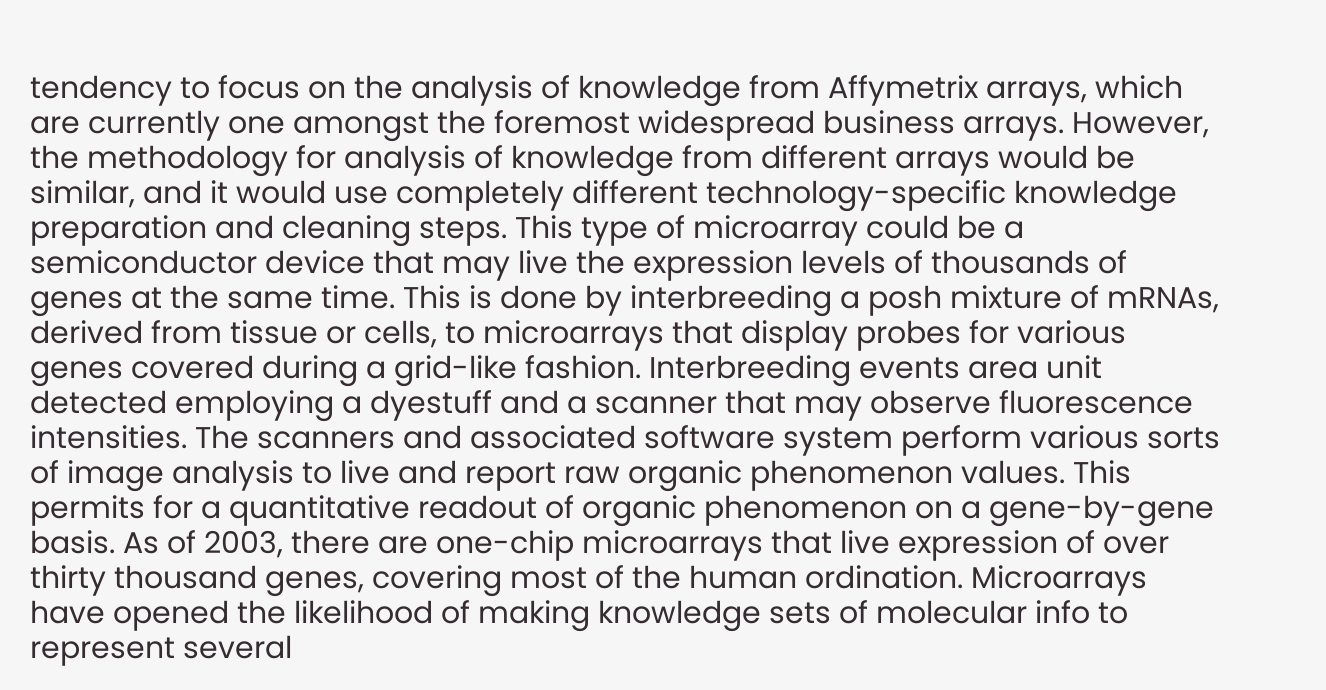tendency to focus on the analysis of knowledge from Affymetrix arrays, which are currently one amongst the foremost widespread business arrays. However, the methodology for analysis of knowledge from different arrays would be similar, and it would use completely different technology-specific knowledge preparation and cleaning steps. This type of microarray could be a semiconductor device that may live the expression levels of thousands of genes at the same time. This is done by interbreeding a posh mixture of mRNAs, derived from tissue or cells, to microarrays that display probes for various genes covered during a grid-like fashion. Interbreeding events area unit detected employing a dyestuff and a scanner that may observe fluorescence intensities. The scanners and associated software system perform various sorts of image analysis to live and report raw organic phenomenon values. This permits for a quantitative readout of organic phenomenon on a gene-by-gene basis. As of 2003, there are one-chip microarrays that live expression of over thirty thousand genes, covering most of the human ordination. Microarrays have opened the likelihood of making knowledge sets of molecular info to represent several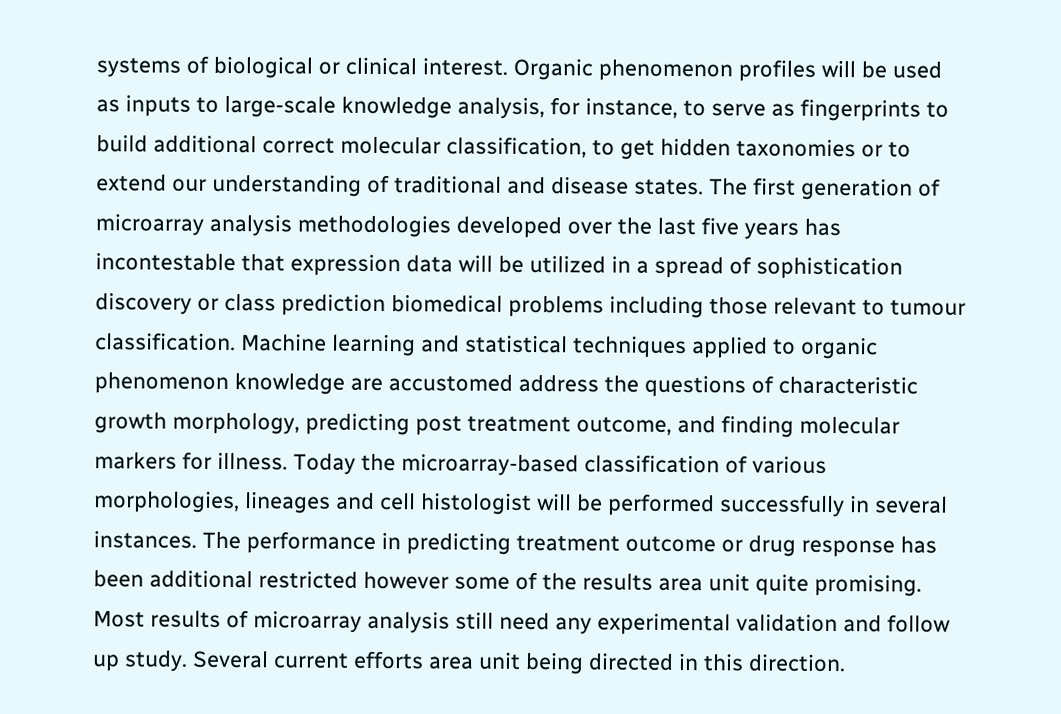systems of biological or clinical interest. Organic phenomenon profiles will be used as inputs to large-scale knowledge analysis, for instance, to serve as fingerprints to build additional correct molecular classification, to get hidden taxonomies or to extend our understanding of traditional and disease states. The first generation of microarray analysis methodologies developed over the last five years has incontestable that expression data will be utilized in a spread of sophistication discovery or class prediction biomedical problems including those relevant to tumour classification. Machine learning and statistical techniques applied to organic phenomenon knowledge are accustomed address the questions of characteristic growth morphology, predicting post treatment outcome, and finding molecular markers for illness. Today the microarray-based classification of various morphologies, lineages and cell histologist will be performed successfully in several instances. The performance in predicting treatment outcome or drug response has been additional restricted however some of the results area unit quite promising. Most results of microarray analysis still need any experimental validation and follow up study. Several current efforts area unit being directed in this direction.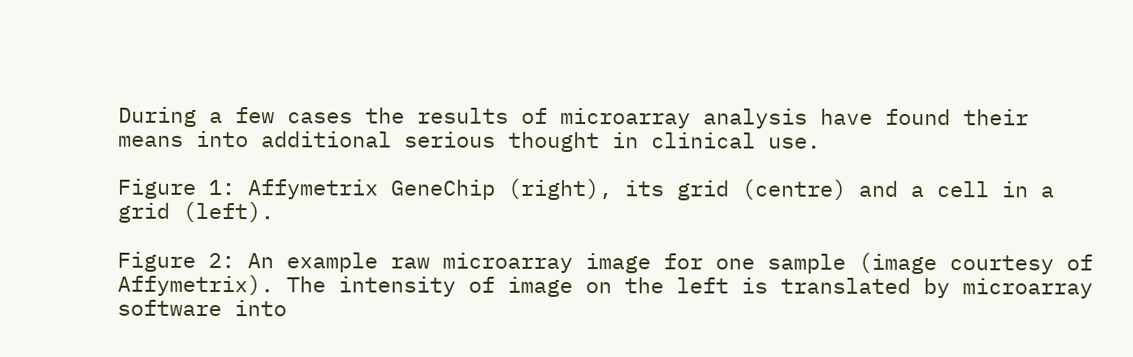During a few cases the results of microarray analysis have found their means into additional serious thought in clinical use.

Figure 1: Affymetrix GeneChip (right), its grid (centre) and a cell in a grid (left).

Figure 2: An example raw microarray image for one sample (image courtesy of Affymetrix). The intensity of image on the left is translated by microarray software into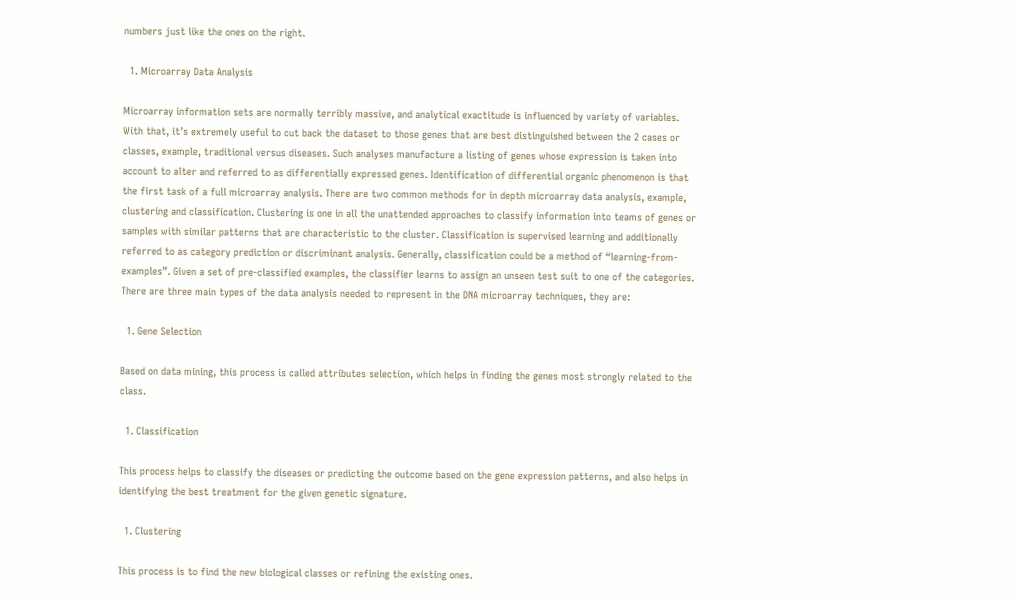numbers just like the ones on the right.

  1. Microarray Data Analysis

Microarray information sets are normally terribly massive, and analytical exactitude is influenced by variety of variables. With that, it’s extremely useful to cut back the dataset to those genes that are best distinguished between the 2 cases or classes, example, traditional versus diseases. Such analyses manufacture a listing of genes whose expression is taken into account to alter and referred to as differentially expressed genes. Identification of differential organic phenomenon is that the first task of a full microarray analysis. There are two common methods for in depth microarray data analysis, example, clustering and classification. Clustering is one in all the unattended approaches to classify information into teams of genes or samples with similar patterns that are characteristic to the cluster. Classification is supervised learning and additionally referred to as category prediction or discriminant analysis. Generally, classification could be a method of “learning-from-examples”. Given a set of pre-classified examples, the classifier learns to assign an unseen test suit to one of the categories. There are three main types of the data analysis needed to represent in the DNA microarray techniques, they are:

  1. Gene Selection

Based on data mining, this process is called attributes selection, which helps in finding the genes most strongly related to the class.

  1. Classification

This process helps to classify the diseases or predicting the outcome based on the gene expression patterns, and also helps in identifying the best treatment for the given genetic signature.

  1. Clustering

This process is to find the new biological classes or refining the existing ones.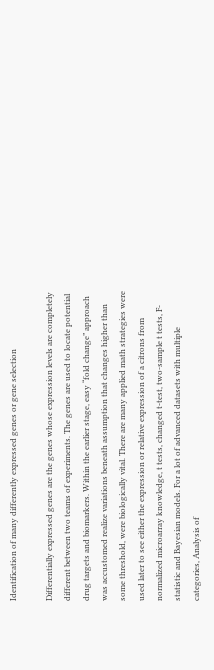Identification of many differently expressed genes or gene selection

Differentially expressed genes are the genes whose expression levels are completely different between two teams of experiments. The genes are used to locate potential drug targets and biomarkers. Within the earlier stage, easy “fold change” approach was accustomed realize variations beneath assumption that changes higher than some threshold, were biologically vital. There are many applied math strategies were used later to see either the expression or relative expression of a citrons from normalized microarray knowledge, t tests, changed t-test, two-sample t tests, F-statistic and Bayesian models. For a lot of advanced datasets with multiple categories, Analysis of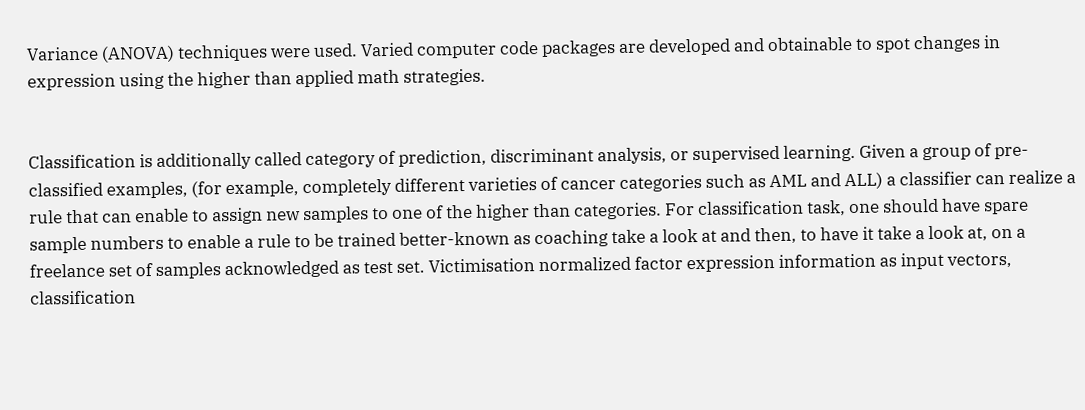Variance (ANOVA) techniques were used. Varied computer code packages are developed and obtainable to spot changes in expression using the higher than applied math strategies.


Classification is additionally called category of prediction, discriminant analysis, or supervised learning. Given a group of pre-classified examples, (for example, completely different varieties of cancer categories such as AML and ALL) a classifier can realize a rule that can enable to assign new samples to one of the higher than categories. For classification task, one should have spare sample numbers to enable a rule to be trained better-known as coaching take a look at and then, to have it take a look at, on a freelance set of samples acknowledged as test set. Victimisation normalized factor expression information as input vectors, classification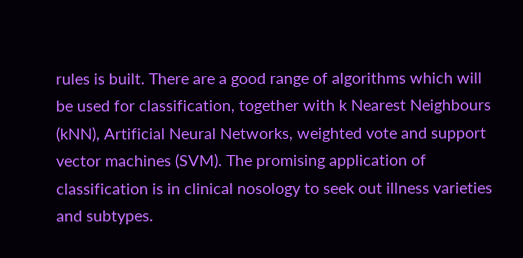rules is built. There are a good range of algorithms which will be used for classification, together with k Nearest Neighbours (kNN), Artificial Neural Networks, weighted vote and support vector machines (SVM). The promising application of classification is in clinical nosology to seek out illness varieties and subtypes.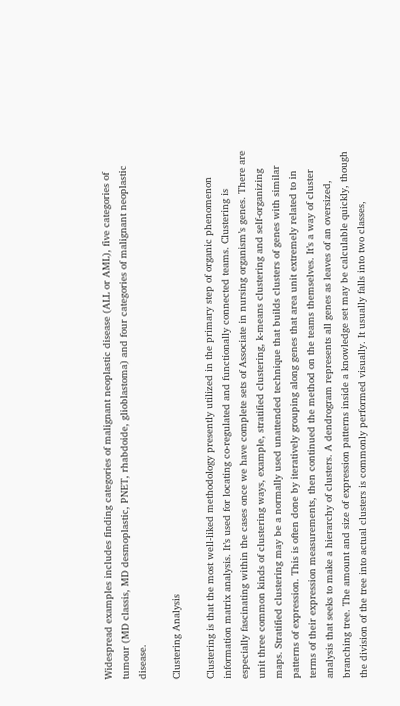Widespread examples includes finding categories of malignant neoplastic disease (ALL or AML), five categories of tumour (MD classis, MD desmoplastic, PNET, rhabdoide, glioblastoma) and four categories of malignant neoplastic disease.

Clustering Analysis

Clustering is that the most well-liked methodology presently utilized in the primary step of organic phenomenon information matrix analysis. It’s used for locating co-regulated and functionally connected teams. Clustering is especially fascinating within the cases once we have complete sets of Associate in nursing organism’s genes. There are unit three common kinds of clustering ways, example, stratified clustering, k-means clustering and self-organizing maps. Stratified clustering may be a normally used unattended technique that builds clusters of genes with similar patterns of expression. This is often done by iteratively grouping along genes that area unit extremely related to in terms of their expression measurements, then continued the method on the teams themselves. It’s a way of cluster analysis that seeks to make a hierarchy of clusters. A dendrogram represents all genes as leaves of an oversized, branching tree. The amount and size of expression patterns inside a knowledge set may be calculable quickly, though the division of the tree into actual clusters is commonly performed visually. It usually falls into two classes,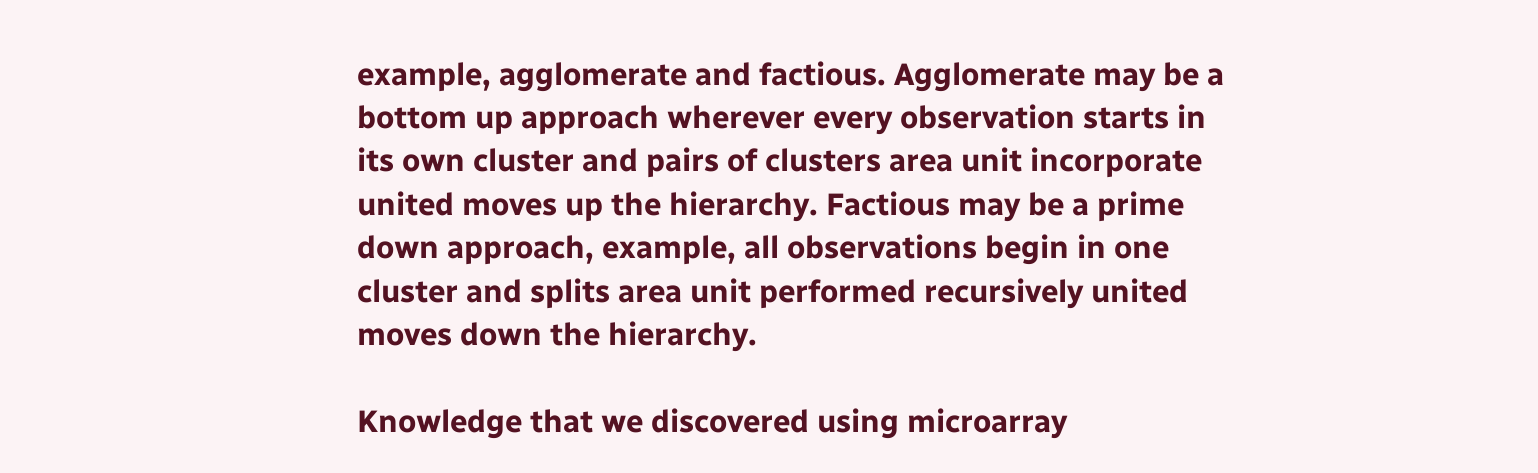example, agglomerate and factious. Agglomerate may be a bottom up approach wherever every observation starts in its own cluster and pairs of clusters area unit incorporate united moves up the hierarchy. Factious may be a prime down approach, example, all observations begin in one cluster and splits area unit performed recursively united moves down the hierarchy.

Knowledge that we discovered using microarray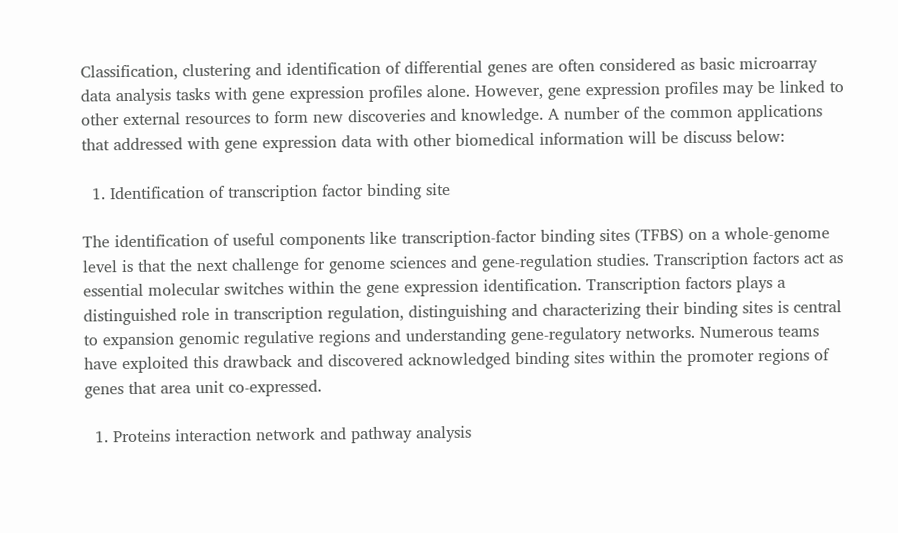Classification, clustering and identification of differential genes are often considered as basic microarray data analysis tasks with gene expression profiles alone. However, gene expression profiles may be linked to other external resources to form new discoveries and knowledge. A number of the common applications that addressed with gene expression data with other biomedical information will be discuss below:

  1. Identification of transcription factor binding site

The identification of useful components like transcription-factor binding sites (TFBS) on a whole-genome level is that the next challenge for genome sciences and gene-regulation studies. Transcription factors act as essential molecular switches within the gene expression identification. Transcription factors plays a distinguished role in transcription regulation, distinguishing and characterizing their binding sites is central to expansion genomic regulative regions and understanding gene-regulatory networks. Numerous teams have exploited this drawback and discovered acknowledged binding sites within the promoter regions of genes that area unit co-expressed.

  1. Proteins interaction network and pathway analysis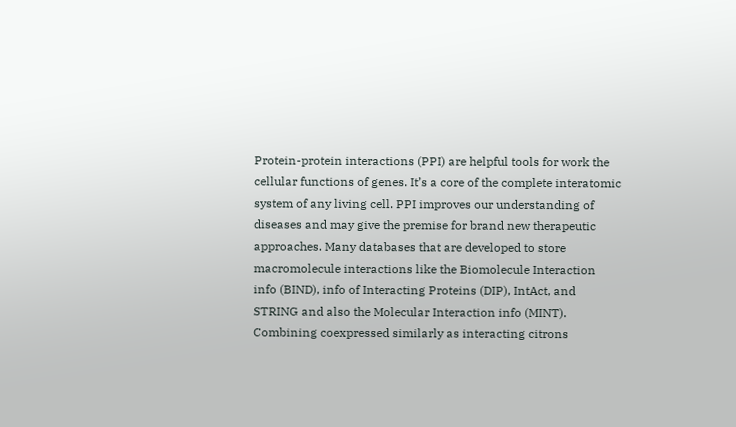Protein-protein interactions (PPI) are helpful tools for work the cellular functions of genes. It’s a core of the complete interatomic system of any living cell. PPI improves our understanding of diseases and may give the premise for brand new therapeutic approaches. Many databases that are developed to store macromolecule interactions like the Biomolecule Interaction info (BIND), info of Interacting Proteins (DIP), IntAct, and STRING and also the Molecular Interaction info (MINT). Combining coexpressed similarly as interacting citrons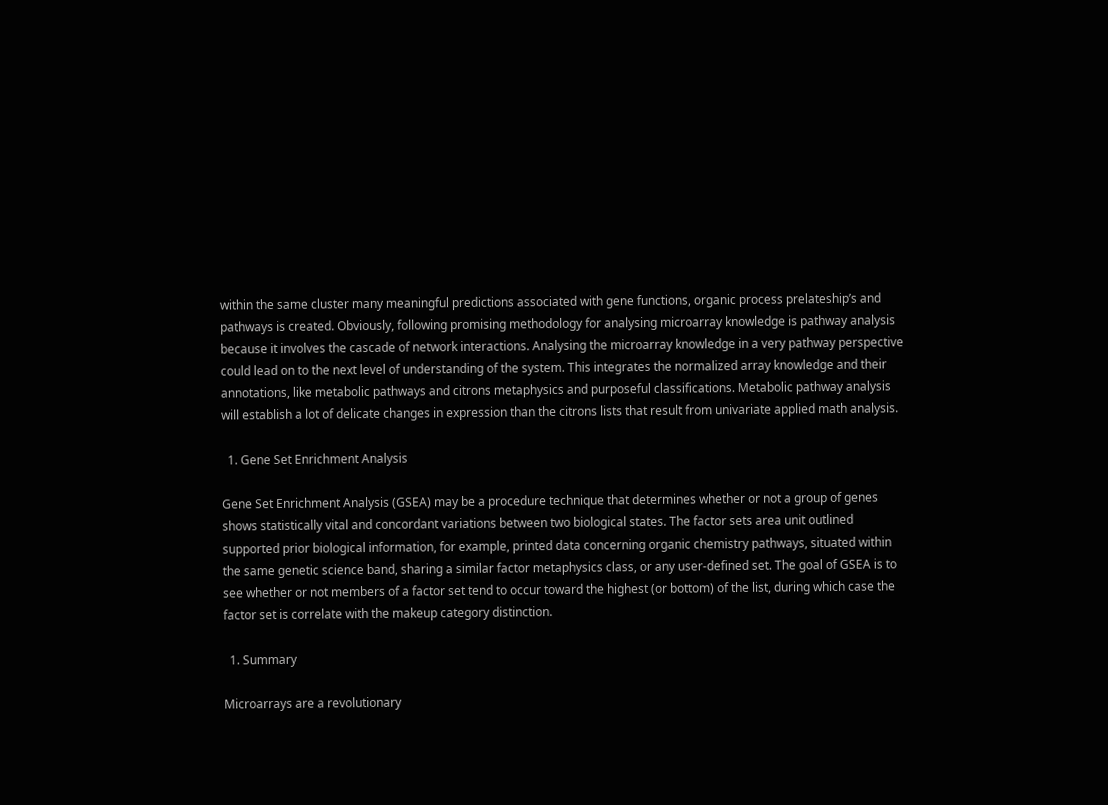within the same cluster many meaningful predictions associated with gene functions, organic process prelateship’s and pathways is created. Obviously, following promising methodology for analysing microarray knowledge is pathway analysis because it involves the cascade of network interactions. Analysing the microarray knowledge in a very pathway perspective could lead on to the next level of understanding of the system. This integrates the normalized array knowledge and their annotations, like metabolic pathways and citrons metaphysics and purposeful classifications. Metabolic pathway analysis will establish a lot of delicate changes in expression than the citrons lists that result from univariate applied math analysis.

  1. Gene Set Enrichment Analysis

Gene Set Enrichment Analysis (GSEA) may be a procedure technique that determines whether or not a group of genes shows statistically vital and concordant variations between two biological states. The factor sets area unit outlined supported prior biological information, for example, printed data concerning organic chemistry pathways, situated within the same genetic science band, sharing a similar factor metaphysics class, or any user-defined set. The goal of GSEA is to see whether or not members of a factor set tend to occur toward the highest (or bottom) of the list, during which case the factor set is correlate with the makeup category distinction.

  1. Summary

Microarrays are a revolutionary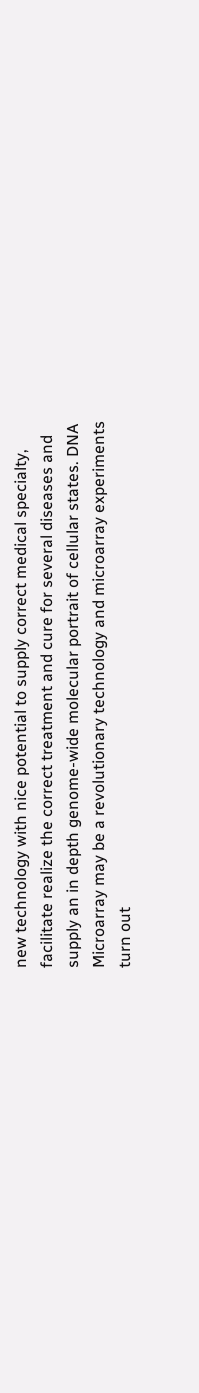new technology with nice potential to supply correct medical specialty, facilitate realize the correct treatment and cure for several diseases and supply an in depth genome-wide molecular portrait of cellular states. DNA Microarray may be a revolutionary technology and microarray experiments turn out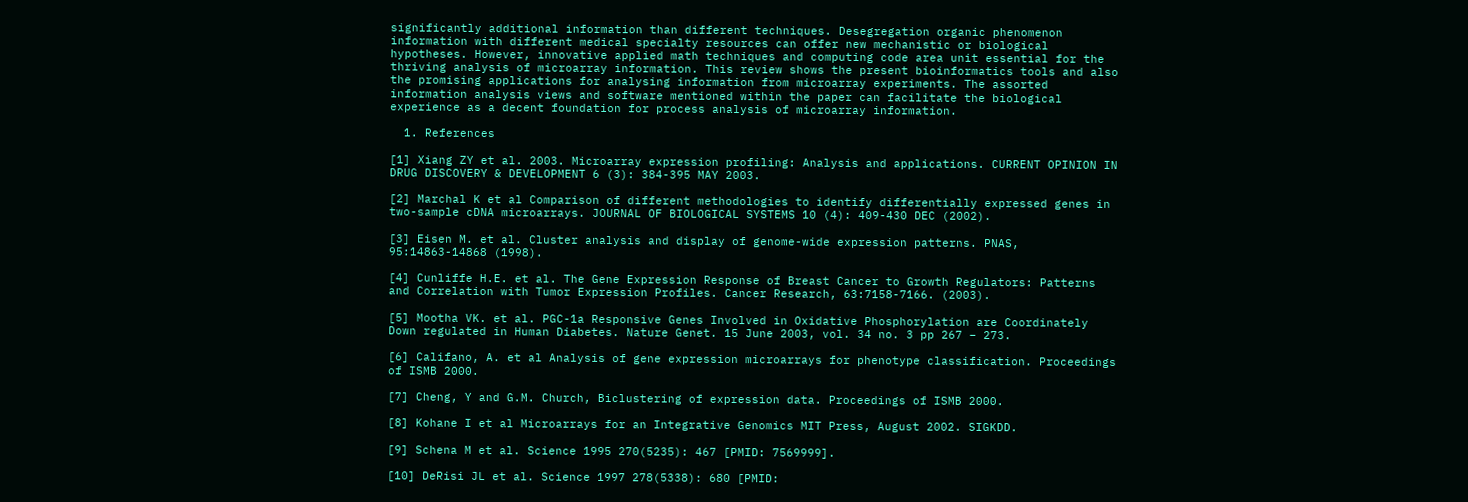significantly additional information than different techniques. Desegregation organic phenomenon information with different medical specialty resources can offer new mechanistic or biological hypotheses. However, innovative applied math techniques and computing code area unit essential for the thriving analysis of microarray information. This review shows the present bioinformatics tools and also the promising applications for analysing information from microarray experiments. The assorted information analysis views and software mentioned within the paper can facilitate the biological experience as a decent foundation for process analysis of microarray information.

  1. References

[1] Xiang ZY et al. 2003. Microarray expression profiling: Analysis and applications. CURRENT OPINION IN DRUG DISCOVERY & DEVELOPMENT 6 (3): 384-395 MAY 2003.

[2] Marchal K et al Comparison of different methodologies to identify differentially expressed genes in two-sample cDNA microarrays. JOURNAL OF BIOLOGICAL SYSTEMS 10 (4): 409-430 DEC (2002).

[3] Eisen M. et al. Cluster analysis and display of genome-wide expression patterns. PNAS, 95:14863-14868 (1998).

[4] Cunliffe H.E. et al. The Gene Expression Response of Breast Cancer to Growth Regulators: Patterns and Correlation with Tumor Expression Profiles. Cancer Research, 63:7158-7166. (2003).

[5] Mootha VK. et al. PGC-1a Responsive Genes Involved in Oxidative Phosphorylation are Coordinately Down regulated in Human Diabetes. Nature Genet. 15 June 2003, vol. 34 no. 3 pp 267 – 273.

[6] Califano, A. et al Analysis of gene expression microarrays for phenotype classification. Proceedings of ISMB 2000.

[7] Cheng, Y and G.M. Church, Biclustering of expression data. Proceedings of ISMB 2000.

[8] Kohane I et al Microarrays for an Integrative Genomics MIT Press, August 2002. SIGKDD.

[9] Schena M et al. Science 1995 270(5235): 467 [PMID: 7569999].

[10] DeRisi JL et al. Science 1997 278(5338): 680 [PMID: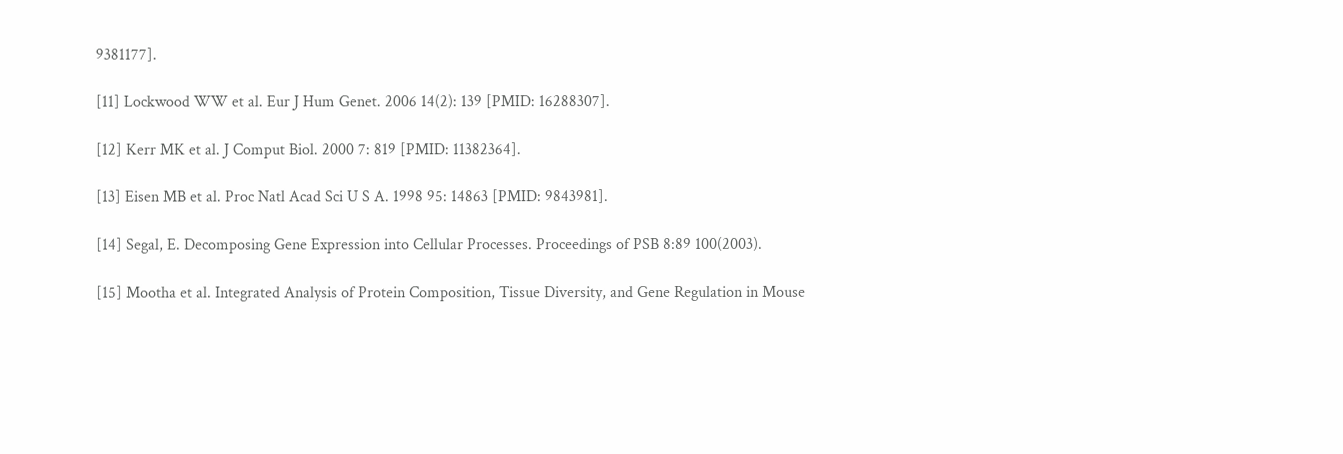9381177].

[11] Lockwood WW et al. Eur J Hum Genet. 2006 14(2): 139 [PMID: 16288307].

[12] Kerr MK et al. J Comput Biol. 2000 7: 819 [PMID: 11382364].

[13] Eisen MB et al. Proc Natl Acad Sci U S A. 1998 95: 14863 [PMID: 9843981].

[14] Segal, E. Decomposing Gene Expression into Cellular Processes. Proceedings of PSB 8:89 100(2003).

[15] Mootha et al. Integrated Analysis of Protein Composition, Tissue Diversity, and Gene Regulation in Mouse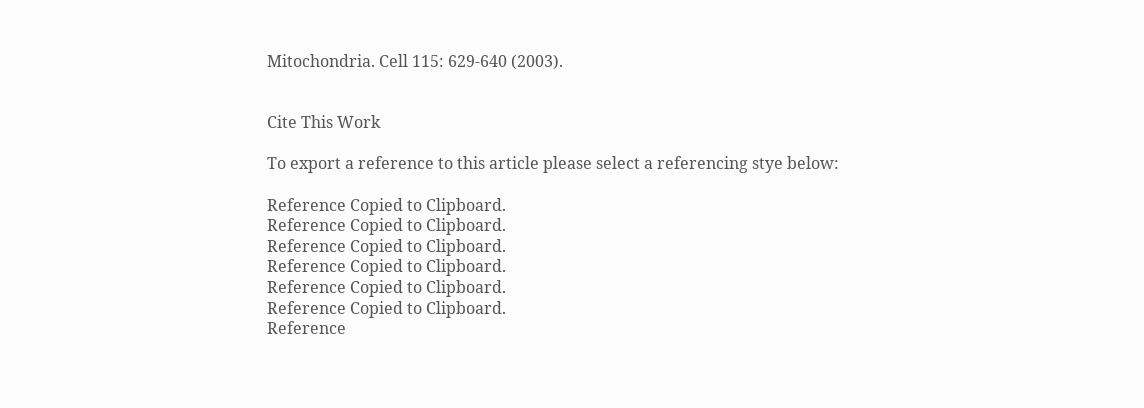Mitochondria. Cell 115: 629-640 (2003).


Cite This Work

To export a reference to this article please select a referencing stye below:

Reference Copied to Clipboard.
Reference Copied to Clipboard.
Reference Copied to Clipboard.
Reference Copied to Clipboard.
Reference Copied to Clipboard.
Reference Copied to Clipboard.
Reference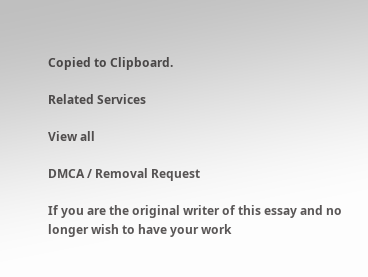Copied to Clipboard.

Related Services

View all

DMCA / Removal Request

If you are the original writer of this essay and no longer wish to have your work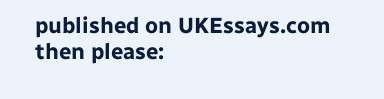published on UKEssays.com then please: